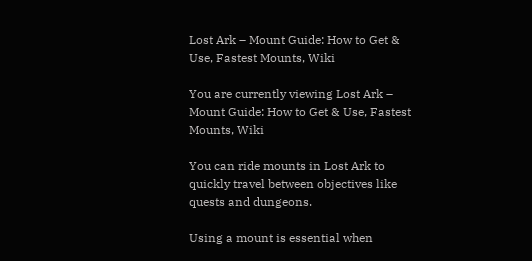Lost Ark – Mount Guide: How to Get & Use, Fastest Mounts, Wiki

You are currently viewing Lost Ark – Mount Guide: How to Get & Use, Fastest Mounts, Wiki

You can ride mounts in Lost Ark to quickly travel between objectives like quests and dungeons.

Using a mount is essential when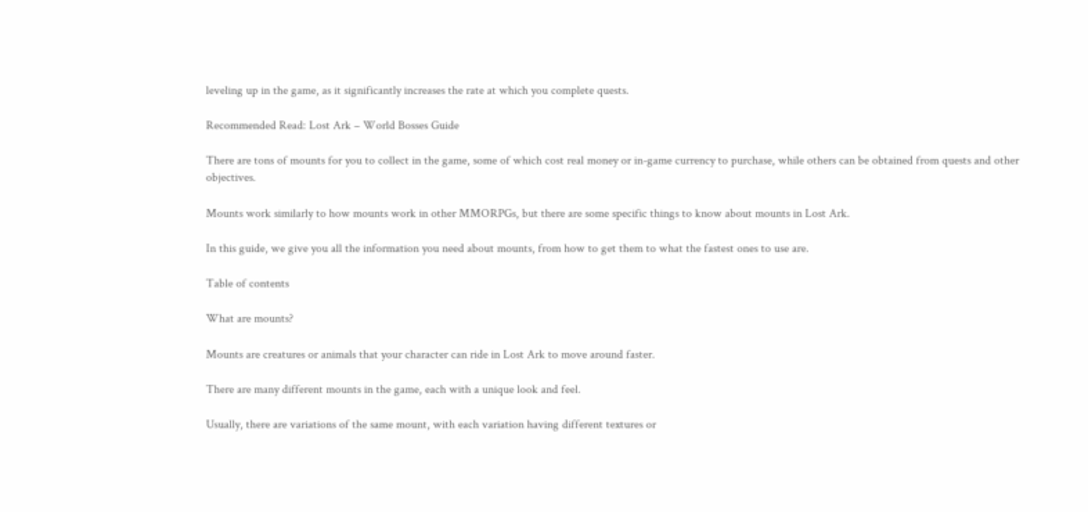leveling up in the game, as it significantly increases the rate at which you complete quests.

Recommended Read: Lost Ark – World Bosses Guide

There are tons of mounts for you to collect in the game, some of which cost real money or in-game currency to purchase, while others can be obtained from quests and other objectives.

Mounts work similarly to how mounts work in other MMORPGs, but there are some specific things to know about mounts in Lost Ark.

In this guide, we give you all the information you need about mounts, from how to get them to what the fastest ones to use are.

Table of contents

What are mounts?

Mounts are creatures or animals that your character can ride in Lost Ark to move around faster.

There are many different mounts in the game, each with a unique look and feel.

Usually, there are variations of the same mount, with each variation having different textures or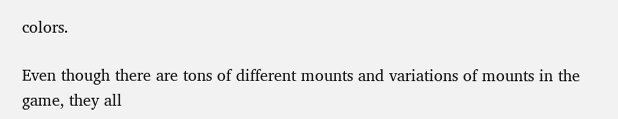colors.

Even though there are tons of different mounts and variations of mounts in the game, they all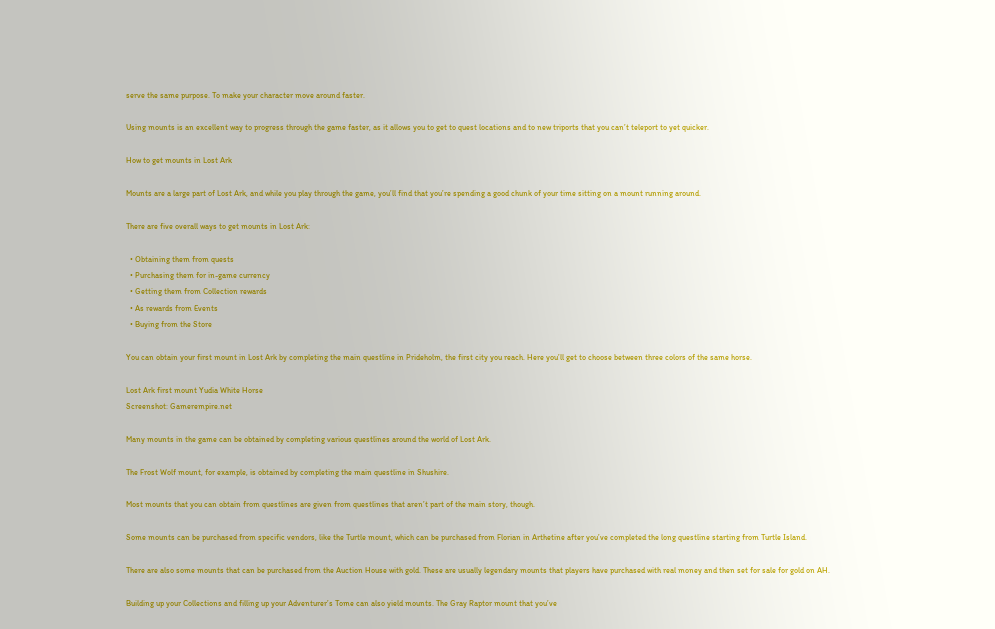serve the same purpose. To make your character move around faster.

Using mounts is an excellent way to progress through the game faster, as it allows you to get to quest locations and to new triports that you can’t teleport to yet quicker.

How to get mounts in Lost Ark

Mounts are a large part of Lost Ark, and while you play through the game, you’ll find that you’re spending a good chunk of your time sitting on a mount running around.

There are five overall ways to get mounts in Lost Ark:

  • Obtaining them from quests
  • Purchasing them for in-game currency
  • Getting them from Collection rewards
  • As rewards from Events
  • Buying from the Store

You can obtain your first mount in Lost Ark by completing the main questline in Prideholm, the first city you reach. Here you’ll get to choose between three colors of the same horse.

Lost Ark first mount Yudia White Horse
Screenshot: Gamerempire.net

Many mounts in the game can be obtained by completing various questlines around the world of Lost Ark.

The Frost Wolf mount, for example, is obtained by completing the main questline in Shushire.

Most mounts that you can obtain from questlines are given from questlines that aren’t part of the main story, though.

Some mounts can be purchased from specific vendors, like the Turtle mount, which can be purchased from Florian in Arthetine after you’ve completed the long questline starting from Turtle Island.

There are also some mounts that can be purchased from the Auction House with gold. These are usually legendary mounts that players have purchased with real money and then set for sale for gold on AH.

Building up your Collections and filling up your Adventurer’s Tome can also yield mounts. The Gray Raptor mount that you’ve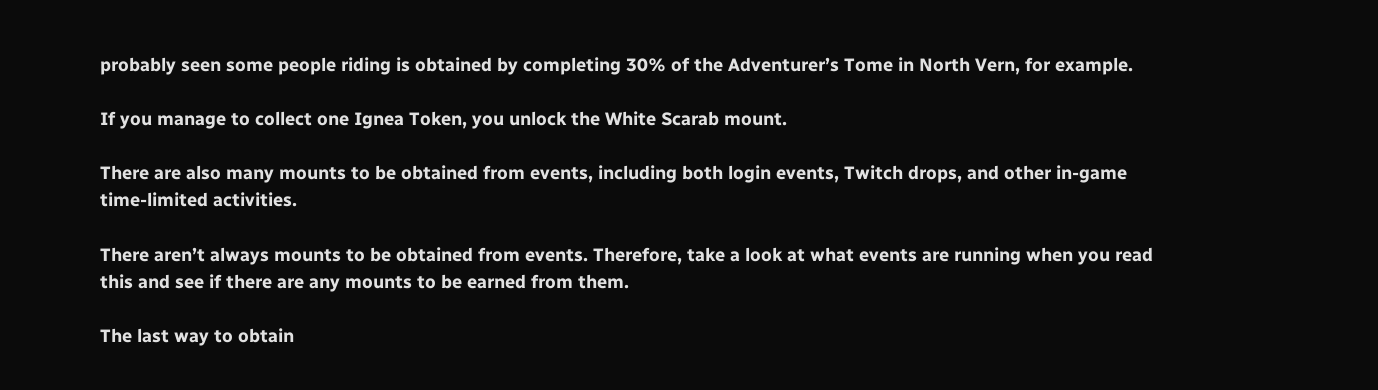probably seen some people riding is obtained by completing 30% of the Adventurer’s Tome in North Vern, for example.

If you manage to collect one Ignea Token, you unlock the White Scarab mount.

There are also many mounts to be obtained from events, including both login events, Twitch drops, and other in-game time-limited activities.

There aren’t always mounts to be obtained from events. Therefore, take a look at what events are running when you read this and see if there are any mounts to be earned from them.

The last way to obtain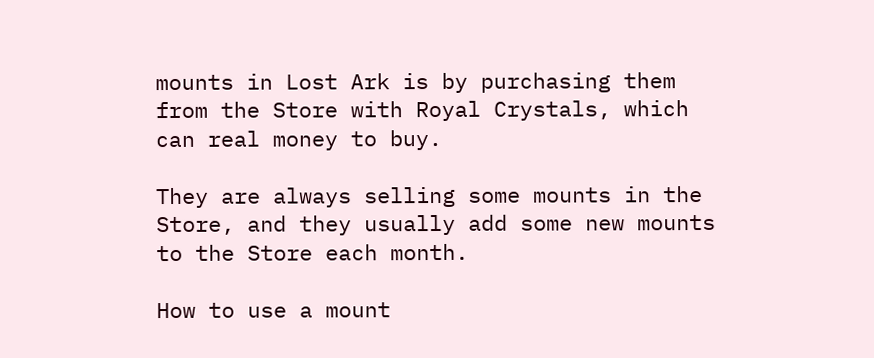mounts in Lost Ark is by purchasing them from the Store with Royal Crystals, which can real money to buy.

They are always selling some mounts in the Store, and they usually add some new mounts to the Store each month.

How to use a mount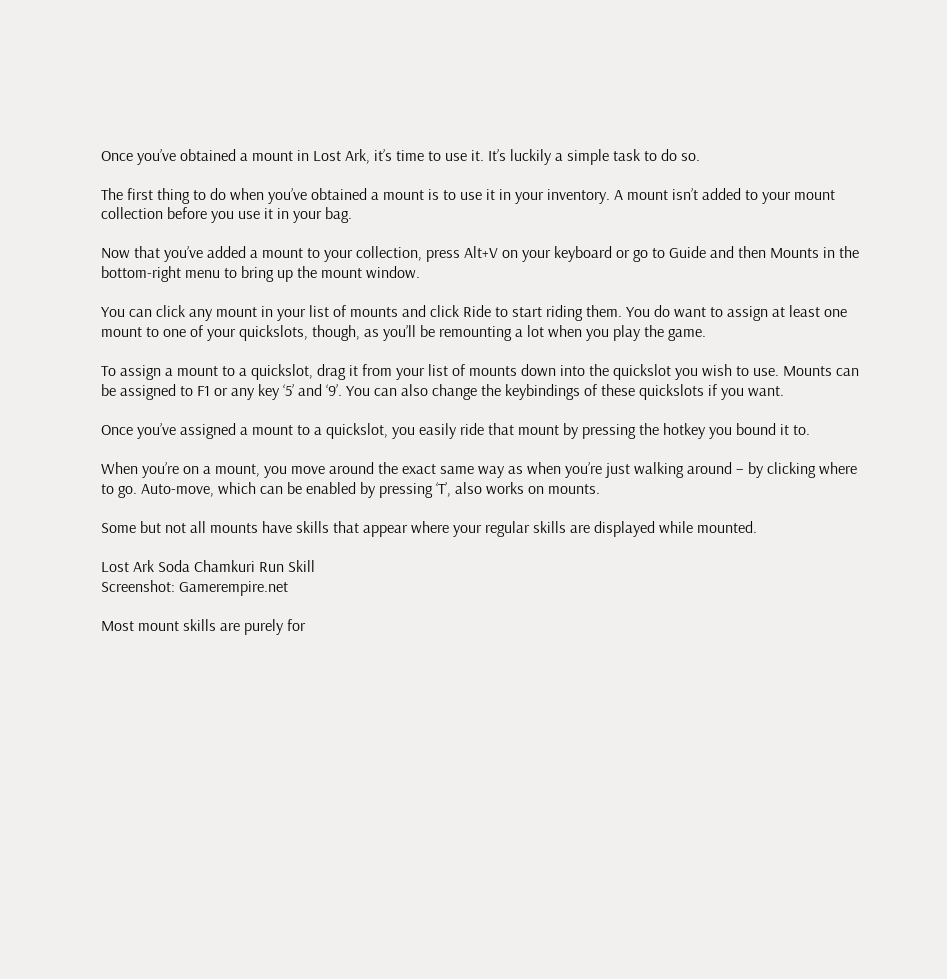Once you’ve obtained a mount in Lost Ark, it’s time to use it. It’s luckily a simple task to do so.

The first thing to do when you’ve obtained a mount is to use it in your inventory. A mount isn’t added to your mount collection before you use it in your bag.

Now that you’ve added a mount to your collection, press Alt+V on your keyboard or go to Guide and then Mounts in the bottom-right menu to bring up the mount window.

You can click any mount in your list of mounts and click Ride to start riding them. You do want to assign at least one mount to one of your quickslots, though, as you’ll be remounting a lot when you play the game.

To assign a mount to a quickslot, drag it from your list of mounts down into the quickslot you wish to use. Mounts can be assigned to F1 or any key ‘5’ and ‘9’. You can also change the keybindings of these quickslots if you want.

Once you’ve assigned a mount to a quickslot, you easily ride that mount by pressing the hotkey you bound it to.

When you’re on a mount, you move around the exact same way as when you’re just walking around – by clicking where to go. Auto-move, which can be enabled by pressing ‘T’, also works on mounts.

Some but not all mounts have skills that appear where your regular skills are displayed while mounted.

Lost Ark Soda Chamkuri Run Skill
Screenshot: Gamerempire.net

Most mount skills are purely for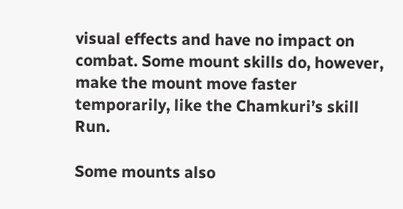visual effects and have no impact on combat. Some mount skills do, however, make the mount move faster temporarily, like the Chamkuri’s skill Run.

Some mounts also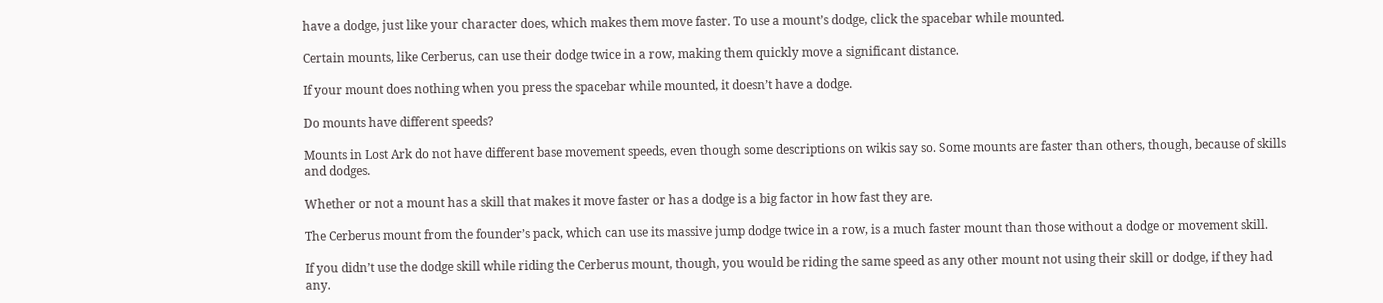have a dodge, just like your character does, which makes them move faster. To use a mount’s dodge, click the spacebar while mounted.

Certain mounts, like Cerberus, can use their dodge twice in a row, making them quickly move a significant distance.

If your mount does nothing when you press the spacebar while mounted, it doesn’t have a dodge.

Do mounts have different speeds?

Mounts in Lost Ark do not have different base movement speeds, even though some descriptions on wikis say so. Some mounts are faster than others, though, because of skills and dodges.

Whether or not a mount has a skill that makes it move faster or has a dodge is a big factor in how fast they are.

The Cerberus mount from the founder’s pack, which can use its massive jump dodge twice in a row, is a much faster mount than those without a dodge or movement skill.

If you didn’t use the dodge skill while riding the Cerberus mount, though, you would be riding the same speed as any other mount not using their skill or dodge, if they had any.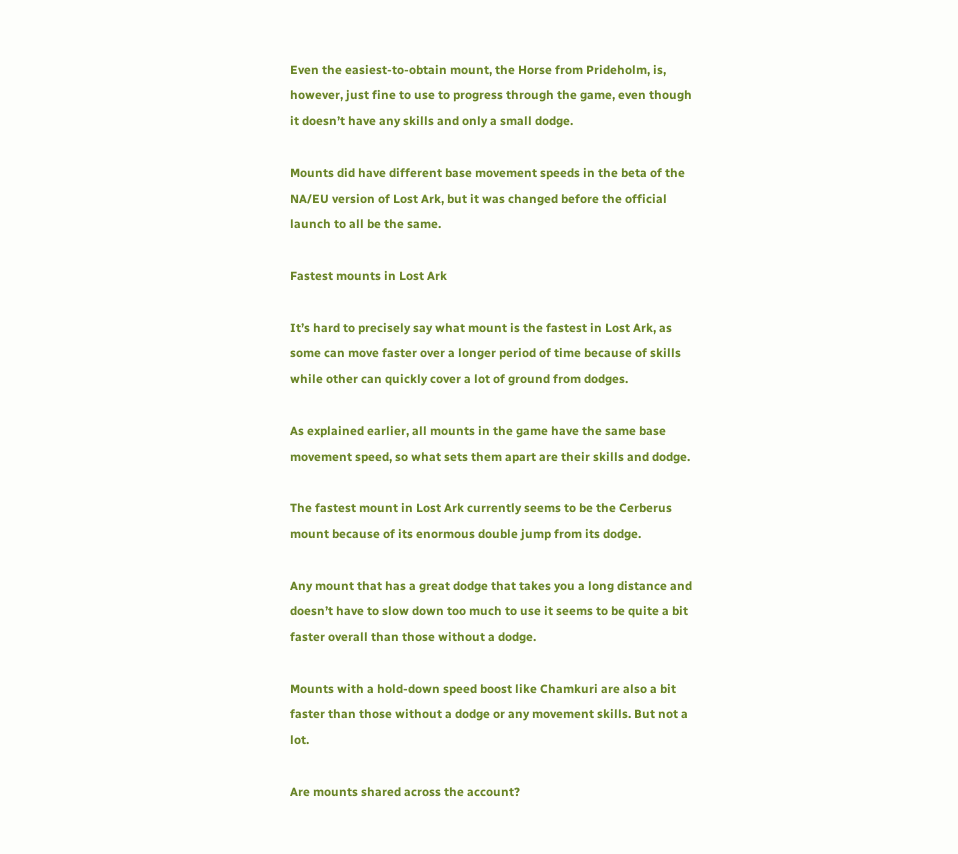Even the easiest-to-obtain mount, the Horse from Prideholm, is, however, just fine to use to progress through the game, even though it doesn’t have any skills and only a small dodge.

Mounts did have different base movement speeds in the beta of the NA/EU version of Lost Ark, but it was changed before the official launch to all be the same.

Fastest mounts in Lost Ark

It’s hard to precisely say what mount is the fastest in Lost Ark, as some can move faster over a longer period of time because of skills while other can quickly cover a lot of ground from dodges.

As explained earlier, all mounts in the game have the same base movement speed, so what sets them apart are their skills and dodge.

The fastest mount in Lost Ark currently seems to be the Cerberus mount because of its enormous double jump from its dodge.

Any mount that has a great dodge that takes you a long distance and doesn’t have to slow down too much to use it seems to be quite a bit faster overall than those without a dodge.

Mounts with a hold-down speed boost like Chamkuri are also a bit faster than those without a dodge or any movement skills. But not a lot.

Are mounts shared across the account?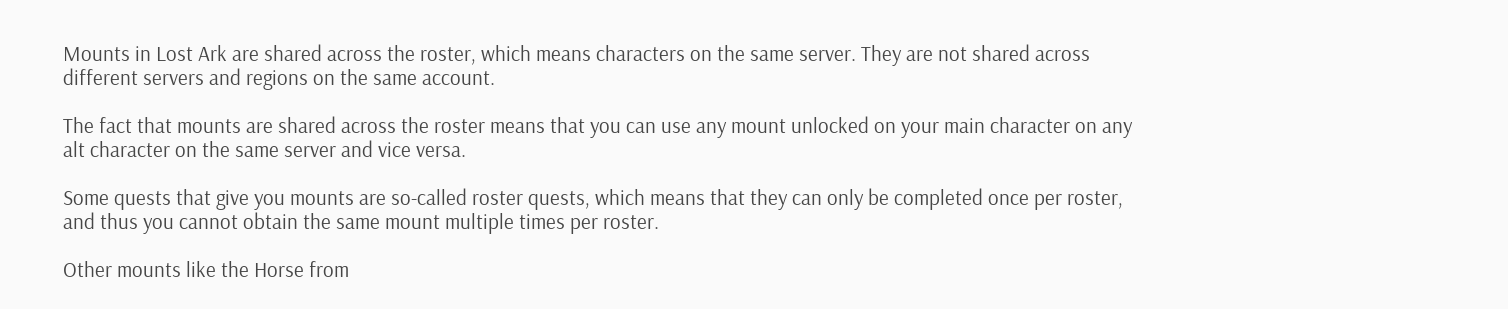Mounts in Lost Ark are shared across the roster, which means characters on the same server. They are not shared across different servers and regions on the same account.

The fact that mounts are shared across the roster means that you can use any mount unlocked on your main character on any alt character on the same server and vice versa.

Some quests that give you mounts are so-called roster quests, which means that they can only be completed once per roster, and thus you cannot obtain the same mount multiple times per roster.

Other mounts like the Horse from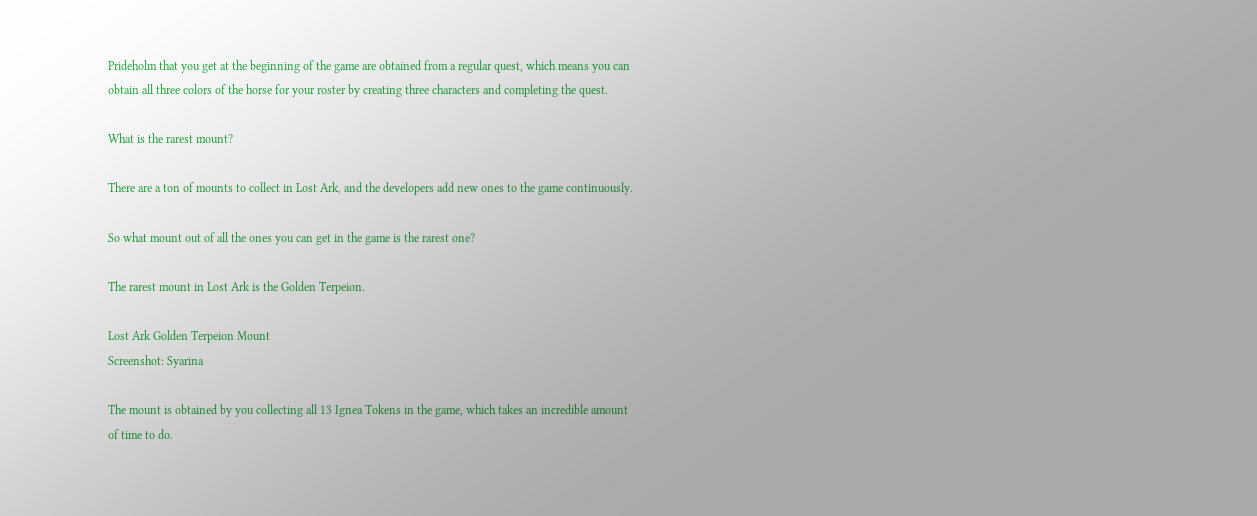Prideholm that you get at the beginning of the game are obtained from a regular quest, which means you can obtain all three colors of the horse for your roster by creating three characters and completing the quest.

What is the rarest mount?

There are a ton of mounts to collect in Lost Ark, and the developers add new ones to the game continuously.

So what mount out of all the ones you can get in the game is the rarest one?

The rarest mount in Lost Ark is the Golden Terpeion.

Lost Ark Golden Terpeion Mount
Screenshot: Syarina

The mount is obtained by you collecting all 13 Ignea Tokens in the game, which takes an incredible amount of time to do.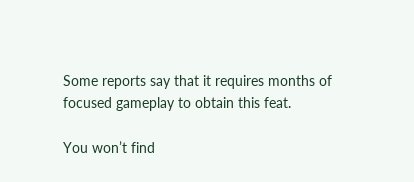Some reports say that it requires months of focused gameplay to obtain this feat.

You won’t find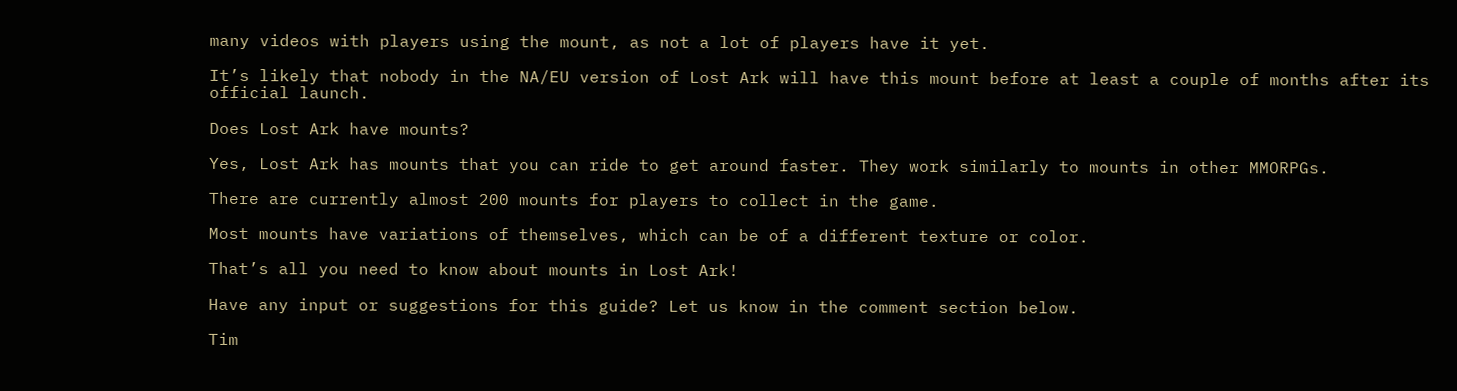many videos with players using the mount, as not a lot of players have it yet.

It’s likely that nobody in the NA/EU version of Lost Ark will have this mount before at least a couple of months after its official launch.

Does Lost Ark have mounts?

Yes, Lost Ark has mounts that you can ride to get around faster. They work similarly to mounts in other MMORPGs.

There are currently almost 200 mounts for players to collect in the game.

Most mounts have variations of themselves, which can be of a different texture or color.

That’s all you need to know about mounts in Lost Ark!

Have any input or suggestions for this guide? Let us know in the comment section below.

Tim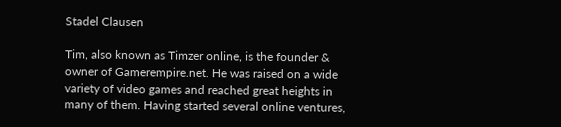Stadel Clausen

Tim, also known as Timzer online, is the founder & owner of Gamerempire.net. He was raised on a wide variety of video games and reached great heights in many of them. Having started several online ventures,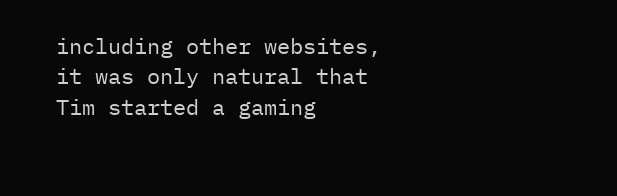including other websites, it was only natural that Tim started a gaming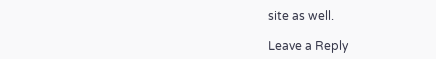site as well.

Leave a Reply